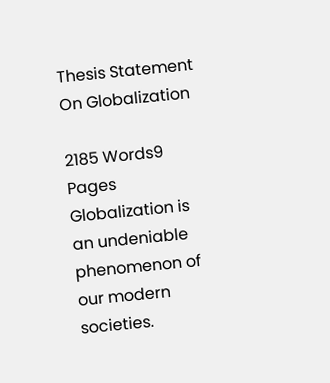Thesis Statement On Globalization

2185 Words9 Pages
Globalization is an undeniable phenomenon of our modern societies.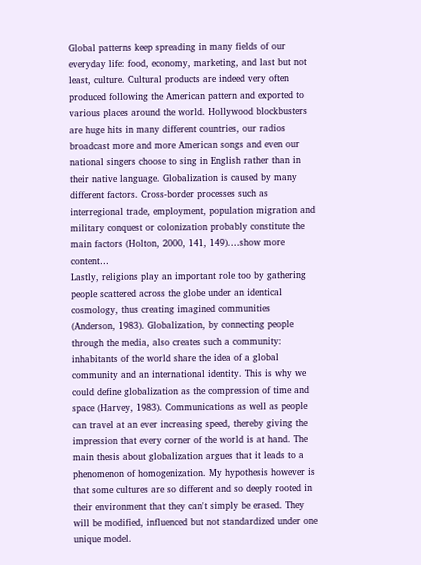Global patterns keep spreading in many fields of our everyday life: food, economy, marketing, and last but not least, culture. Cultural products are indeed very often produced following the American pattern and exported to various places around the world. Hollywood blockbusters are huge hits in many different countries, our radios broadcast more and more American songs and even our national singers choose to sing in English rather than in their native language. Globalization is caused by many different factors. Cross-border processes such as interregional trade, employment, population migration and military conquest or colonization probably constitute the main factors (Holton, 2000, 141, 149).…show more content…
Lastly, religions play an important role too by gathering people scattered across the globe under an identical cosmology, thus creating imagined communities (Anderson, 1983). Globalization, by connecting people through the media, also creates such a community: inhabitants of the world share the idea of a global community and an international identity. This is why we could define globalization as the compression of time and space (Harvey, 1983). Communications as well as people can travel at an ever increasing speed, thereby giving the impression that every corner of the world is at hand. The main thesis about globalization argues that it leads to a phenomenon of homogenization. My hypothesis however is that some cultures are so different and so deeply rooted in their environment that they can't simply be erased. They will be modified, influenced but not standardized under one unique model.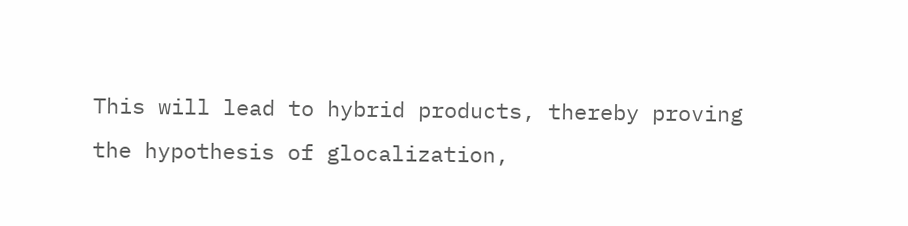This will lead to hybrid products, thereby proving the hypothesis of glocalization,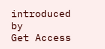introduced by
Get Access